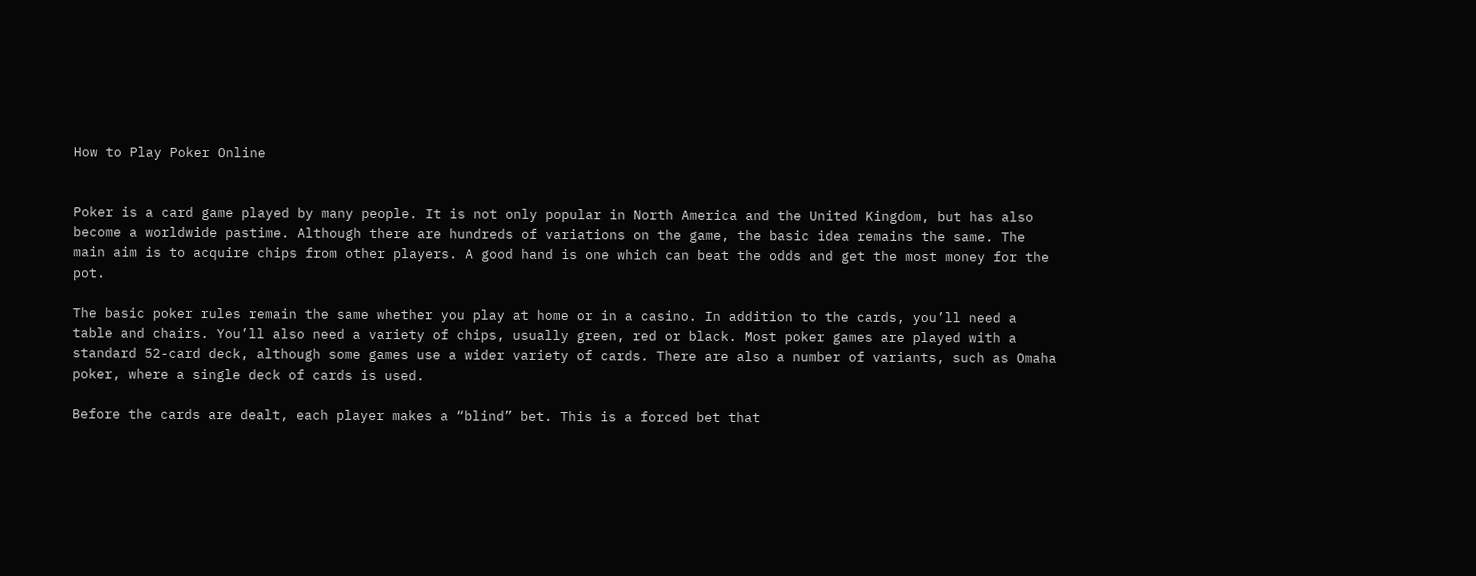How to Play Poker Online


Poker is a card game played by many people. It is not only popular in North America and the United Kingdom, but has also become a worldwide pastime. Although there are hundreds of variations on the game, the basic idea remains the same. The main aim is to acquire chips from other players. A good hand is one which can beat the odds and get the most money for the pot.

The basic poker rules remain the same whether you play at home or in a casino. In addition to the cards, you’ll need a table and chairs. You’ll also need a variety of chips, usually green, red or black. Most poker games are played with a standard 52-card deck, although some games use a wider variety of cards. There are also a number of variants, such as Omaha poker, where a single deck of cards is used.

Before the cards are dealt, each player makes a “blind” bet. This is a forced bet that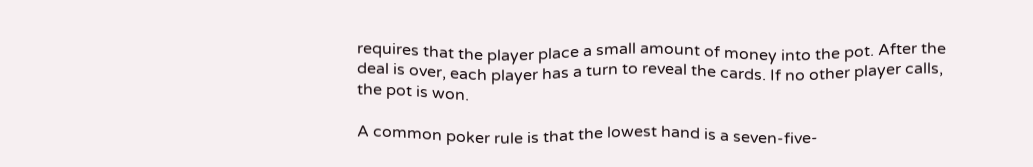requires that the player place a small amount of money into the pot. After the deal is over, each player has a turn to reveal the cards. If no other player calls, the pot is won.

A common poker rule is that the lowest hand is a seven-five-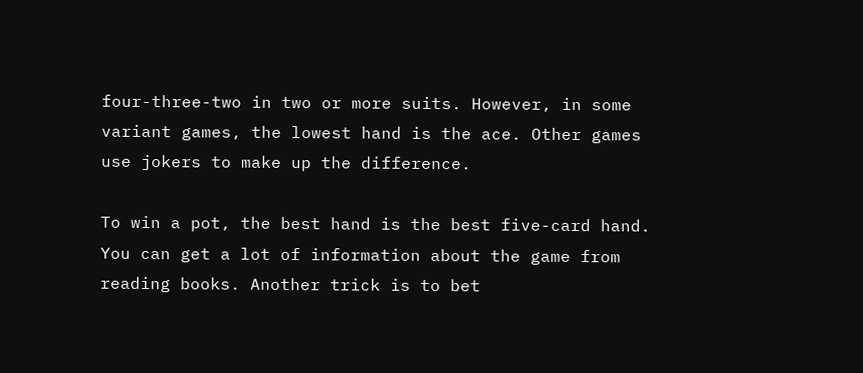four-three-two in two or more suits. However, in some variant games, the lowest hand is the ace. Other games use jokers to make up the difference.

To win a pot, the best hand is the best five-card hand. You can get a lot of information about the game from reading books. Another trick is to bet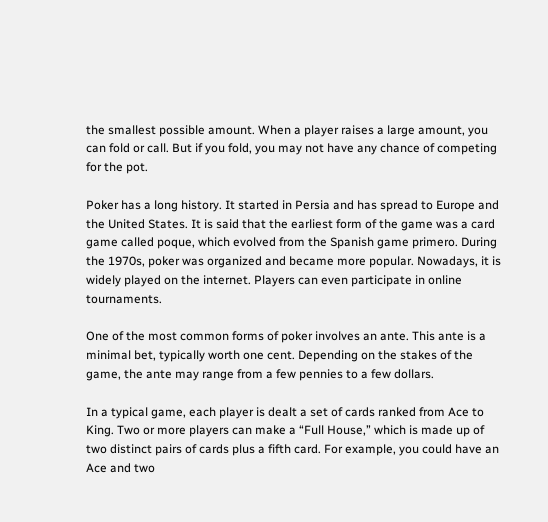the smallest possible amount. When a player raises a large amount, you can fold or call. But if you fold, you may not have any chance of competing for the pot.

Poker has a long history. It started in Persia and has spread to Europe and the United States. It is said that the earliest form of the game was a card game called poque, which evolved from the Spanish game primero. During the 1970s, poker was organized and became more popular. Nowadays, it is widely played on the internet. Players can even participate in online tournaments.

One of the most common forms of poker involves an ante. This ante is a minimal bet, typically worth one cent. Depending on the stakes of the game, the ante may range from a few pennies to a few dollars.

In a typical game, each player is dealt a set of cards ranked from Ace to King. Two or more players can make a “Full House,” which is made up of two distinct pairs of cards plus a fifth card. For example, you could have an Ace and two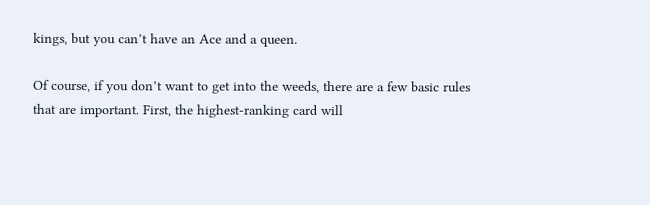kings, but you can’t have an Ace and a queen.

Of course, if you don’t want to get into the weeds, there are a few basic rules that are important. First, the highest-ranking card will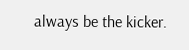always be the kicker.